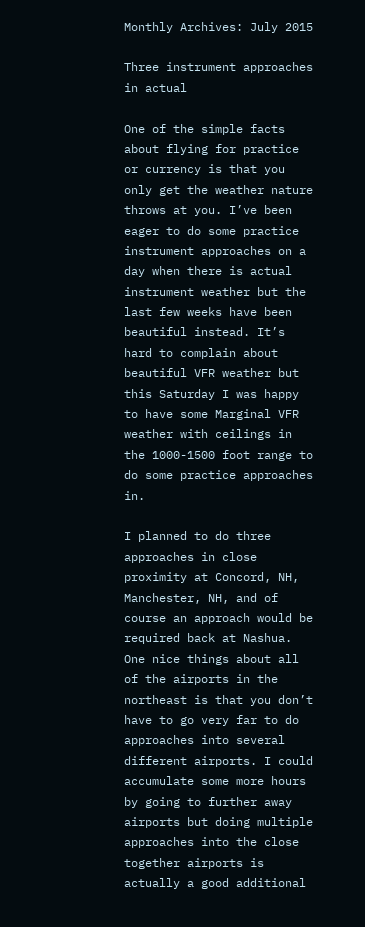Monthly Archives: July 2015

Three instrument approaches in actual

One of the simple facts about flying for practice or currency is that you only get the weather nature throws at you. I’ve been eager to do some practice instrument approaches on a day when there is actual instrument weather but the last few weeks have been beautiful instead. It’s hard to complain about beautiful VFR weather but this Saturday I was happy to have some Marginal VFR weather with ceilings in the 1000-1500 foot range to do some practice approaches in.

I planned to do three approaches in close proximity at Concord, NH, Manchester, NH, and of course an approach would be required back at Nashua. One nice things about all of the airports in the northeast is that you don’t have to go very far to do approaches into several different airports. I could accumulate some more hours by going to further away airports but doing multiple approaches into the close together airports is actually a good additional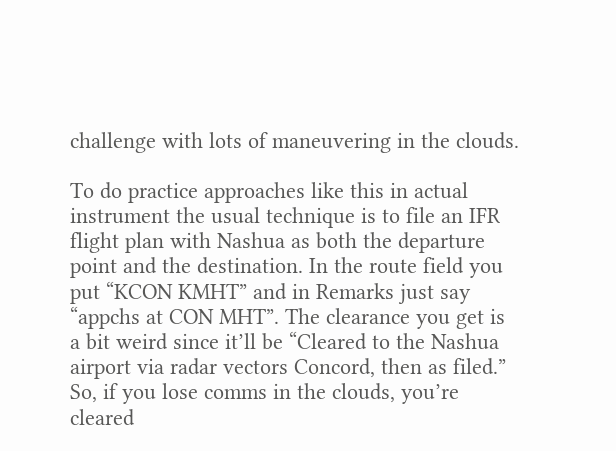challenge with lots of maneuvering in the clouds.

To do practice approaches like this in actual instrument the usual technique is to file an IFR flight plan with Nashua as both the departure point and the destination. In the route field you put “KCON KMHT” and in Remarks just say “appchs at CON MHT”. The clearance you get is a bit weird since it’ll be “Cleared to the Nashua airport via radar vectors Concord, then as filed.” So, if you lose comms in the clouds, you’re cleared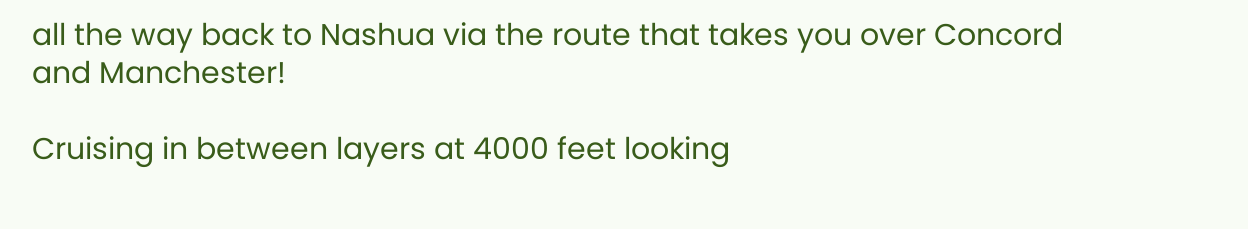all the way back to Nashua via the route that takes you over Concord and Manchester!

Cruising in between layers at 4000 feet looking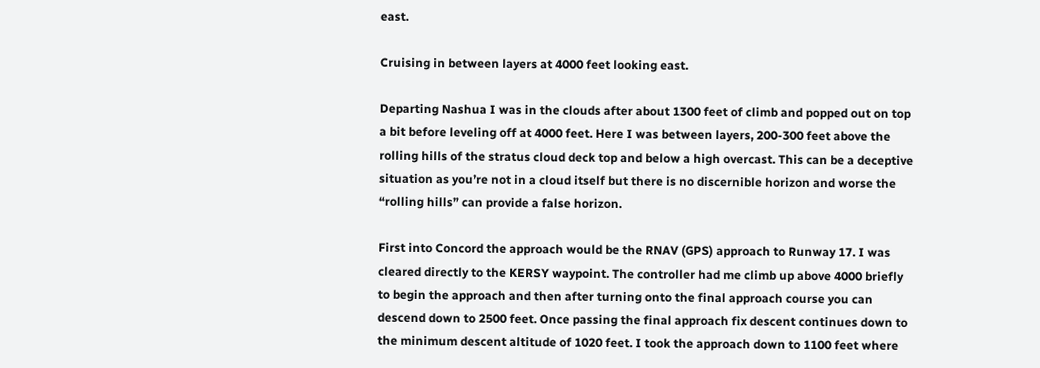east.

Cruising in between layers at 4000 feet looking east.

Departing Nashua I was in the clouds after about 1300 feet of climb and popped out on top a bit before leveling off at 4000 feet. Here I was between layers, 200-300 feet above the rolling hills of the stratus cloud deck top and below a high overcast. This can be a deceptive situation as you’re not in a cloud itself but there is no discernible horizon and worse the “rolling hills” can provide a false horizon.

First into Concord the approach would be the RNAV (GPS) approach to Runway 17. I was cleared directly to the KERSY waypoint. The controller had me climb up above 4000 briefly to begin the approach and then after turning onto the final approach course you can descend down to 2500 feet. Once passing the final approach fix descent continues down to the minimum descent altitude of 1020 feet. I took the approach down to 1100 feet where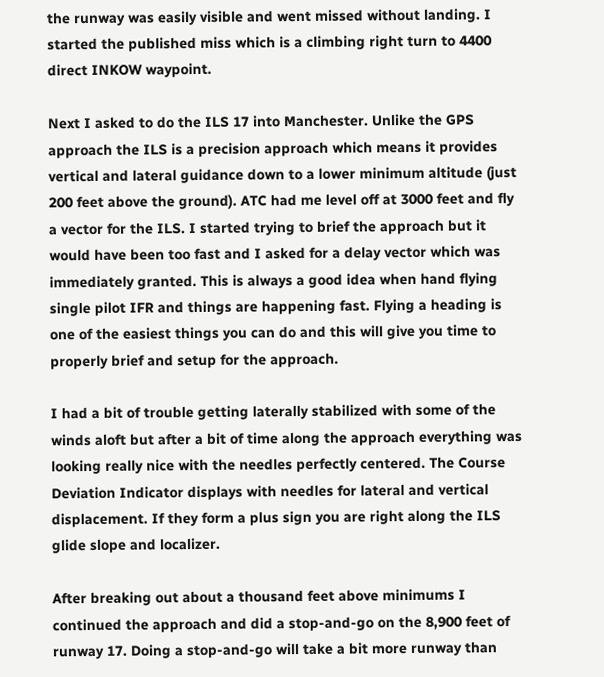the runway was easily visible and went missed without landing. I started the published miss which is a climbing right turn to 4400 direct INKOW waypoint.

Next I asked to do the ILS 17 into Manchester. Unlike the GPS approach the ILS is a precision approach which means it provides vertical and lateral guidance down to a lower minimum altitude (just 200 feet above the ground). ATC had me level off at 3000 feet and fly a vector for the ILS. I started trying to brief the approach but it would have been too fast and I asked for a delay vector which was immediately granted. This is always a good idea when hand flying single pilot IFR and things are happening fast. Flying a heading is one of the easiest things you can do and this will give you time to properly brief and setup for the approach.

I had a bit of trouble getting laterally stabilized with some of the winds aloft but after a bit of time along the approach everything was looking really nice with the needles perfectly centered. The Course Deviation Indicator displays with needles for lateral and vertical displacement. If they form a plus sign you are right along the ILS glide slope and localizer.

After breaking out about a thousand feet above minimums I continued the approach and did a stop-and-go on the 8,900 feet of runway 17. Doing a stop-and-go will take a bit more runway than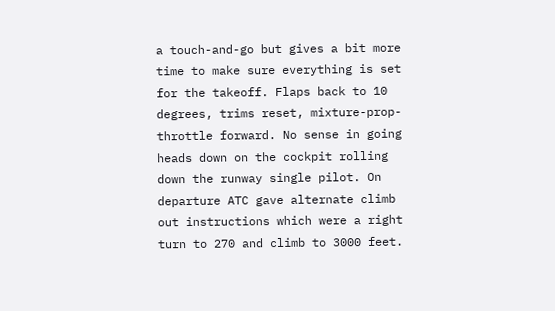a touch-and-go but gives a bit more time to make sure everything is set for the takeoff. Flaps back to 10 degrees, trims reset, mixture-prop-throttle forward. No sense in going heads down on the cockpit rolling down the runway single pilot. On departure ATC gave alternate climb out instructions which were a right turn to 270 and climb to 3000 feet.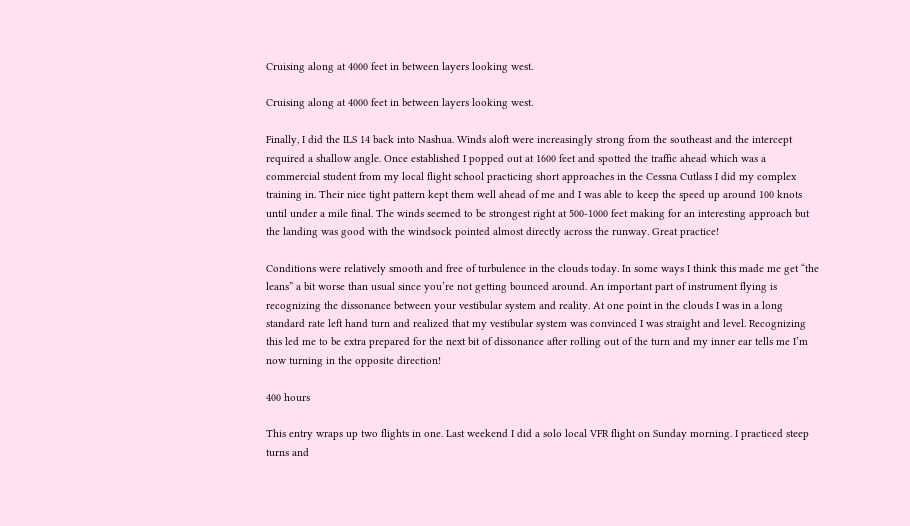Cruising along at 4000 feet in between layers looking west.

Cruising along at 4000 feet in between layers looking west.

Finally, I did the ILS 14 back into Nashua. Winds aloft were increasingly strong from the southeast and the intercept required a shallow angle. Once established I popped out at 1600 feet and spotted the traffic ahead which was a commercial student from my local flight school practicing short approaches in the Cessna Cutlass I did my complex training in. Their nice tight pattern kept them well ahead of me and I was able to keep the speed up around 100 knots until under a mile final. The winds seemed to be strongest right at 500-1000 feet making for an interesting approach but the landing was good with the windsock pointed almost directly across the runway. Great practice!

Conditions were relatively smooth and free of turbulence in the clouds today. In some ways I think this made me get “the leans” a bit worse than usual since you’re not getting bounced around. An important part of instrument flying is recognizing the dissonance between your vestibular system and reality. At one point in the clouds I was in a long standard rate left hand turn and realized that my vestibular system was convinced I was straight and level. Recognizing this led me to be extra prepared for the next bit of dissonance after rolling out of the turn and my inner ear tells me I’m now turning in the opposite direction!

400 hours

This entry wraps up two flights in one. Last weekend I did a solo local VFR flight on Sunday morning. I practiced steep turns and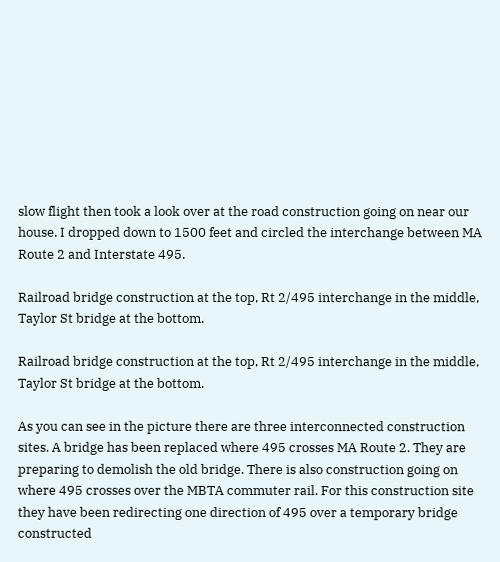slow flight then took a look over at the road construction going on near our house. I dropped down to 1500 feet and circled the interchange between MA Route 2 and Interstate 495.

Railroad bridge construction at the top, Rt 2/495 interchange in the middle, Taylor St bridge at the bottom.

Railroad bridge construction at the top, Rt 2/495 interchange in the middle, Taylor St bridge at the bottom.

As you can see in the picture there are three interconnected construction sites. A bridge has been replaced where 495 crosses MA Route 2. They are preparing to demolish the old bridge. There is also construction going on where 495 crosses over the MBTA commuter rail. For this construction site they have been redirecting one direction of 495 over a temporary bridge constructed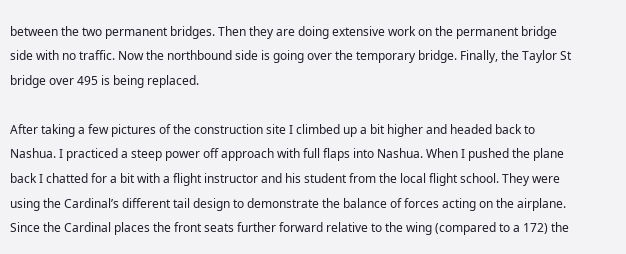between the two permanent bridges. Then they are doing extensive work on the permanent bridge side with no traffic. Now the northbound side is going over the temporary bridge. Finally, the Taylor St bridge over 495 is being replaced.

After taking a few pictures of the construction site I climbed up a bit higher and headed back to Nashua. I practiced a steep power off approach with full flaps into Nashua. When I pushed the plane back I chatted for a bit with a flight instructor and his student from the local flight school. They were using the Cardinal’s different tail design to demonstrate the balance of forces acting on the airplane. Since the Cardinal places the front seats further forward relative to the wing (compared to a 172) the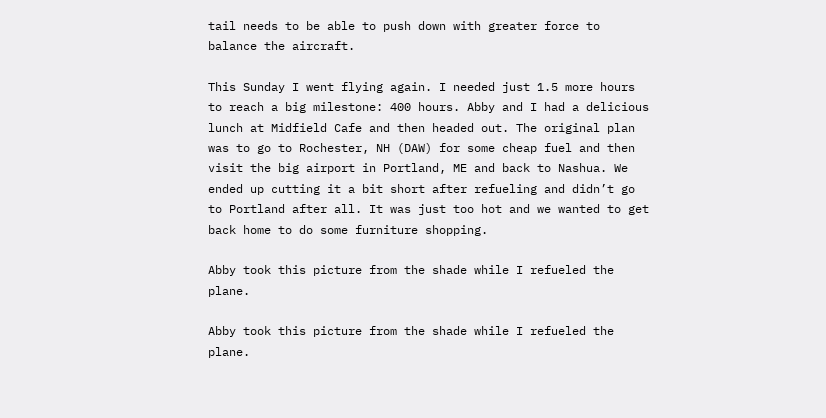tail needs to be able to push down with greater force to balance the aircraft.

This Sunday I went flying again. I needed just 1.5 more hours to reach a big milestone: 400 hours. Abby and I had a delicious lunch at Midfield Cafe and then headed out. The original plan was to go to Rochester, NH (DAW) for some cheap fuel and then visit the big airport in Portland, ME and back to Nashua. We ended up cutting it a bit short after refueling and didn’t go to Portland after all. It was just too hot and we wanted to get back home to do some furniture shopping.

Abby took this picture from the shade while I refueled the plane.

Abby took this picture from the shade while I refueled the plane.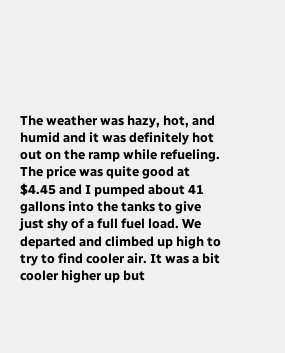The weather was hazy, hot, and humid and it was definitely hot out on the ramp while refueling. The price was quite good at $4.45 and I pumped about 41 gallons into the tanks to give just shy of a full fuel load. We departed and climbed up high to try to find cooler air. It was a bit cooler higher up but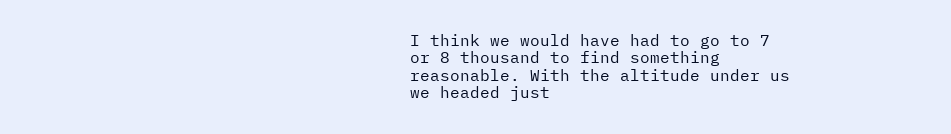I think we would have had to go to 7 or 8 thousand to find something reasonable. With the altitude under us we headed just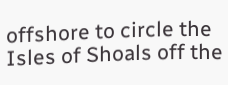offshore to circle the Isles of Shoals off the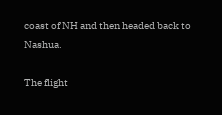coast of NH and then headed back to Nashua.

The flight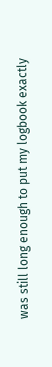was still long enough to put my logbook exactly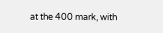at the 400 mark, with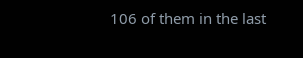106 of them in the last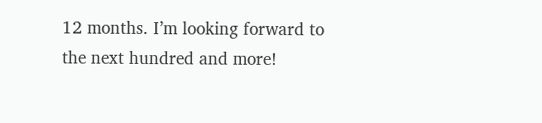12 months. I’m looking forward to the next hundred and more!